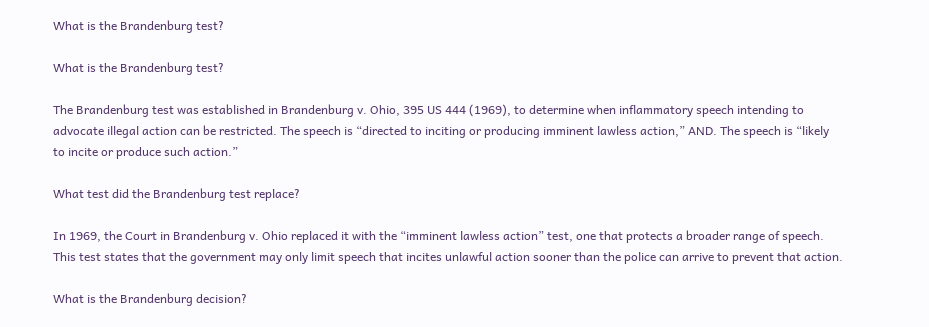What is the Brandenburg test?

What is the Brandenburg test?

The Brandenburg test was established in Brandenburg v. Ohio, 395 US 444 (1969), to determine when inflammatory speech intending to advocate illegal action can be restricted. The speech is “directed to inciting or producing imminent lawless action,” AND. The speech is “likely to incite or produce such action.”

What test did the Brandenburg test replace?

In 1969, the Court in Brandenburg v. Ohio replaced it with the “imminent lawless action” test, one that protects a broader range of speech. This test states that the government may only limit speech that incites unlawful action sooner than the police can arrive to prevent that action.

What is the Brandenburg decision?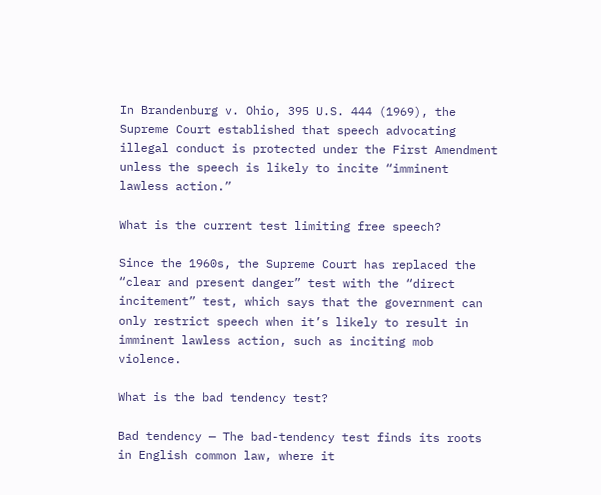In Brandenburg v. Ohio, 395 U.S. 444 (1969), the Supreme Court established that speech advocating illegal conduct is protected under the First Amendment unless the speech is likely to incite “imminent lawless action.”

What is the current test limiting free speech?

Since the 1960s, the Supreme Court has replaced the “clear and present danger” test with the “direct incitement” test, which says that the government can only restrict speech when it’s likely to result in imminent lawless action, such as inciting mob violence.

What is the bad tendency test?

Bad tendency — The bad-tendency test finds its roots in English common law, where it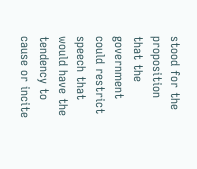stood for the proposition that the government could restrict speech that would have the tendency to cause or incite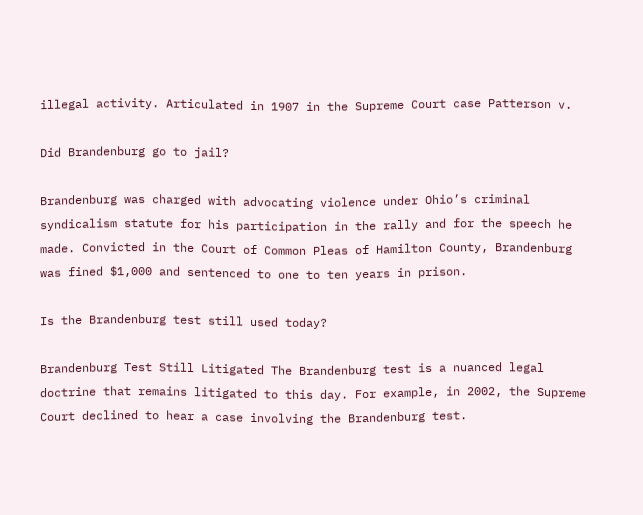illegal activity. Articulated in 1907 in the Supreme Court case Patterson v.

Did Brandenburg go to jail?

Brandenburg was charged with advocating violence under Ohio’s criminal syndicalism statute for his participation in the rally and for the speech he made. Convicted in the Court of Common Pleas of Hamilton County, Brandenburg was fined $1,000 and sentenced to one to ten years in prison.

Is the Brandenburg test still used today?

Brandenburg Test Still Litigated The Brandenburg test is a nuanced legal doctrine that remains litigated to this day. For example, in 2002, the Supreme Court declined to hear a case involving the Brandenburg test.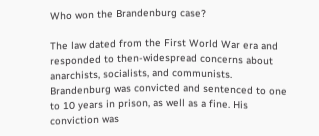Who won the Brandenburg case?

The law dated from the First World War era and responded to then-widespread concerns about anarchists, socialists, and communists. Brandenburg was convicted and sentenced to one to 10 years in prison, as well as a fine. His conviction was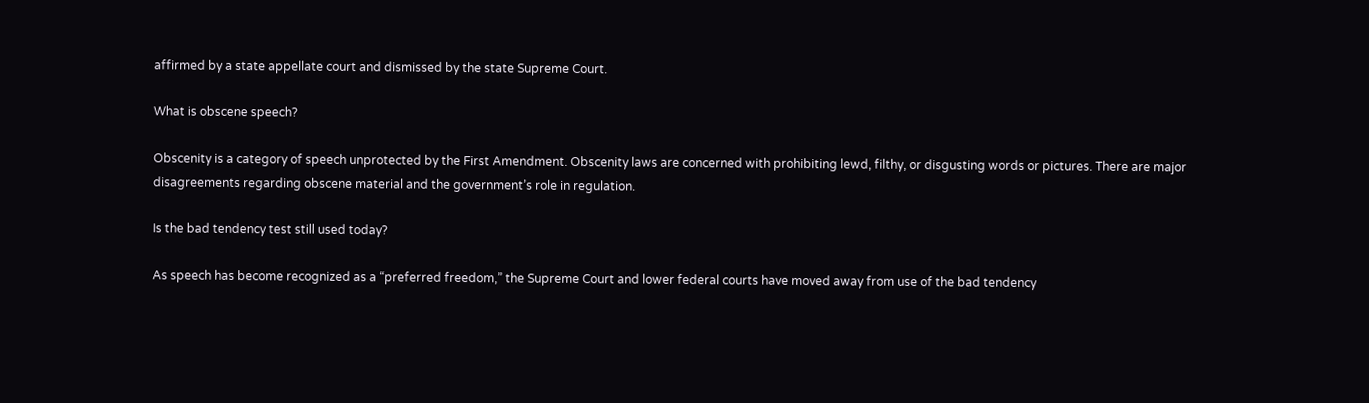affirmed by a state appellate court and dismissed by the state Supreme Court.

What is obscene speech?

Obscenity is a category of speech unprotected by the First Amendment. Obscenity laws are concerned with prohibiting lewd, filthy, or disgusting words or pictures. There are major disagreements regarding obscene material and the government’s role in regulation.

Is the bad tendency test still used today?

As speech has become recognized as a “preferred freedom,” the Supreme Court and lower federal courts have moved away from use of the bad tendency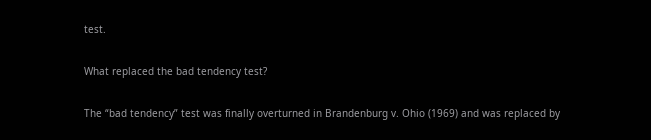test.

What replaced the bad tendency test?

The “bad tendency” test was finally overturned in Brandenburg v. Ohio (1969) and was replaced by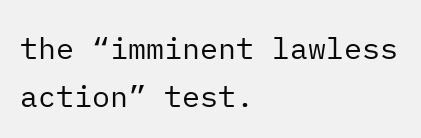the “imminent lawless action” test.